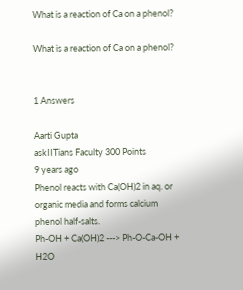What is a reaction of Ca on a phenol?

What is a reaction of Ca on a phenol?


1 Answers

Aarti Gupta
askIITians Faculty 300 Points
9 years ago
Phenol reacts with Ca(OH)2 in aq. or organic media and forms calcium phenol half-salts.
Ph-OH + Ca(OH)2 ---> Ph-O-Ca-OH + H2O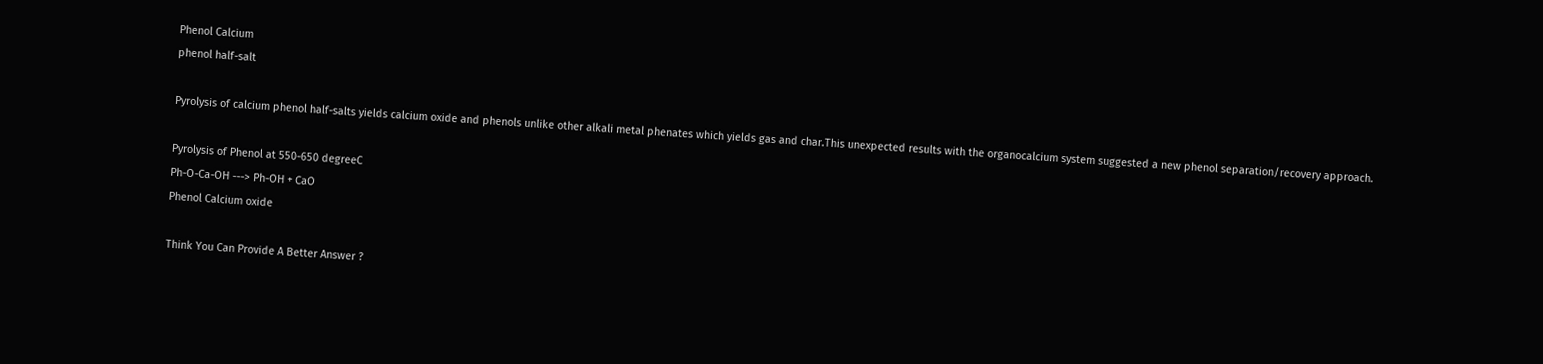Phenol Calcium
phenol half-salt

Pyrolysis of calcium phenol half-salts yields calcium oxide and phenols unlike other alkali metal phenates which yields gas and char.This unexpected results with the organocalcium system suggested a new phenol separation/recovery approach.

Pyrolysis of Phenol at 550-650 degreeC
Ph-O-Ca-OH ---> Ph-OH + CaO
Phenol Calcium oxide

Think You Can Provide A Better Answer ?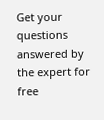Get your questions answered by the expert for free